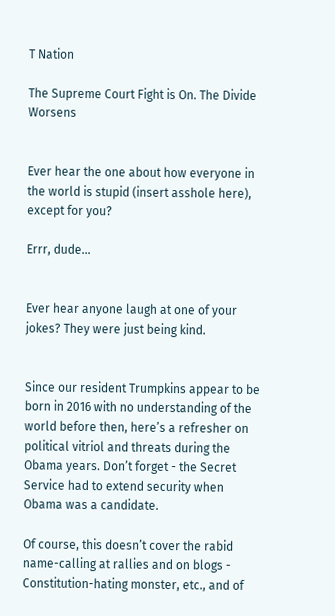T Nation

The Supreme Court Fight is On. The Divide Worsens


Ever hear the one about how everyone in the world is stupid (insert asshole here), except for you?

Errr, dude…


Ever hear anyone laugh at one of your jokes? They were just being kind.


Since our resident Trumpkins appear to be born in 2016 with no understanding of the world before then, here’s a refresher on political vitriol and threats during the Obama years. Don’t forget - the Secret Service had to extend security when Obama was a candidate.

Of course, this doesn’t cover the rabid name-calling at rallies and on blogs - Constitution-hating monster, etc., and of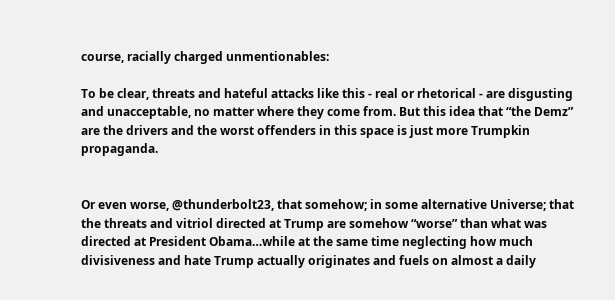course, racially charged unmentionables:

To be clear, threats and hateful attacks like this - real or rhetorical - are disgusting and unacceptable, no matter where they come from. But this idea that “the Demz” are the drivers and the worst offenders in this space is just more Trumpkin propaganda.


Or even worse, @thunderbolt23, that somehow; in some alternative Universe; that the threats and vitriol directed at Trump are somehow “worse” than what was directed at President Obama…while at the same time neglecting how much divisiveness and hate Trump actually originates and fuels on almost a daily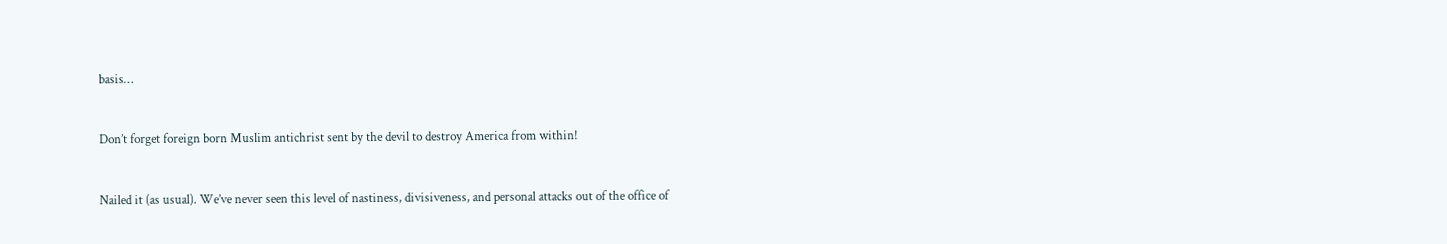basis…


Don’t forget foreign born Muslim antichrist sent by the devil to destroy America from within!


Nailed it (as usual). We’ve never seen this level of nastiness, divisiveness, and personal attacks out of the office of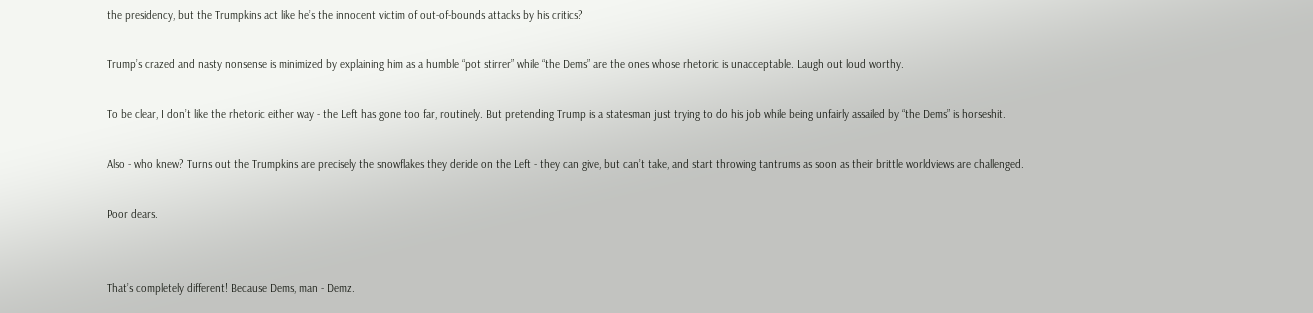the presidency, but the Trumpkins act like he’s the innocent victim of out-of-bounds attacks by his critics?

Trump’s crazed and nasty nonsense is minimized by explaining him as a humble “pot stirrer” while “the Dems” are the ones whose rhetoric is unacceptable. Laugh out loud worthy.

To be clear, I don’t like the rhetoric either way - the Left has gone too far, routinely. But pretending Trump is a statesman just trying to do his job while being unfairly assailed by “the Dems” is horseshit.

Also - who knew? Turns out the Trumpkins are precisely the snowflakes they deride on the Left - they can give, but can’t take, and start throwing tantrums as soon as their brittle worldviews are challenged.

Poor dears.


That’s completely different! Because Dems, man - Demz.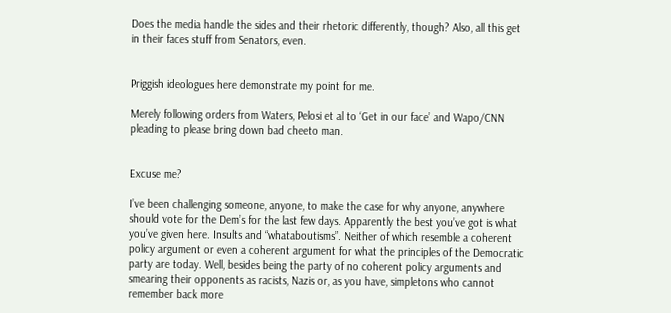Does the media handle the sides and their rhetoric differently, though? Also, all this get in their faces stuff from Senators, even.


Priggish ideologues here demonstrate my point for me.

Merely following orders from Waters, Pelosi et al to ‘Get in our face’ and Wapo/CNN pleading to please bring down bad cheeto man.


Excuse me?

I’ve been challenging someone, anyone, to make the case for why anyone, anywhere should vote for the Dem’s for the last few days. Apparently the best you’ve got is what you’ve given here. Insults and “whataboutisms”. Neither of which resemble a coherent policy argument or even a coherent argument for what the principles of the Democratic party are today. Well, besides being the party of no coherent policy arguments and smearing their opponents as racists, Nazis or, as you have, simpletons who cannot remember back more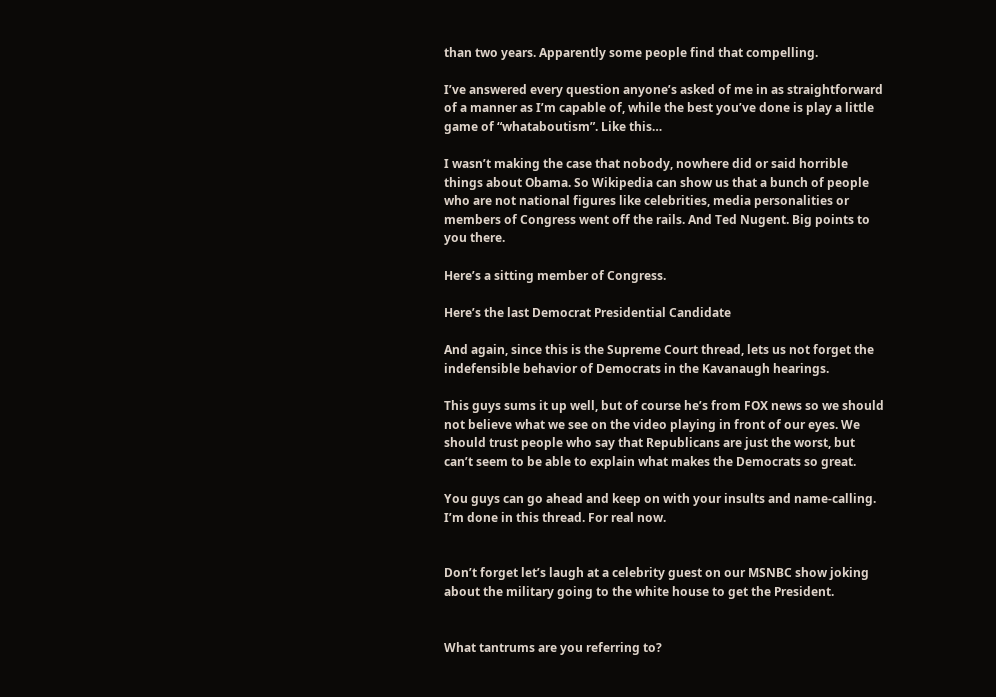than two years. Apparently some people find that compelling.

I’ve answered every question anyone’s asked of me in as straightforward of a manner as I’m capable of, while the best you’ve done is play a little game of “whataboutism”. Like this…

I wasn’t making the case that nobody, nowhere did or said horrible things about Obama. So Wikipedia can show us that a bunch of people who are not national figures like celebrities, media personalities or members of Congress went off the rails. And Ted Nugent. Big points to you there.

Here’s a sitting member of Congress.

Here’s the last Democrat Presidential Candidate

And again, since this is the Supreme Court thread, lets us not forget the indefensible behavior of Democrats in the Kavanaugh hearings.

This guys sums it up well, but of course he’s from FOX news so we should not believe what we see on the video playing in front of our eyes. We should trust people who say that Republicans are just the worst, but can’t seem to be able to explain what makes the Democrats so great.

You guys can go ahead and keep on with your insults and name-calling. I’m done in this thread. For real now.


Don’t forget let’s laugh at a celebrity guest on our MSNBC show joking about the military going to the white house to get the President.


What tantrums are you referring to?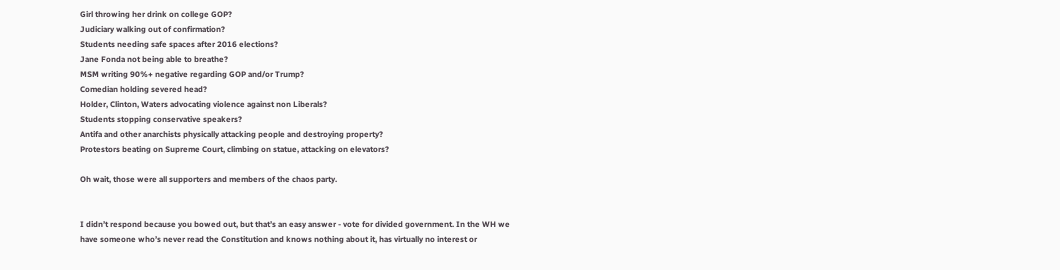Girl throwing her drink on college GOP?
Judiciary walking out of confirmation?
Students needing safe spaces after 2016 elections?
Jane Fonda not being able to breathe?
MSM writing 90%+ negative regarding GOP and/or Trump?
Comedian holding severed head?
Holder, Clinton, Waters advocating violence against non Liberals?
Students stopping conservative speakers?
Antifa and other anarchists physically attacking people and destroying property?
Protestors beating on Supreme Court, climbing on statue, attacking on elevators?

Oh wait, those were all supporters and members of the chaos party.


I didn’t respond because you bowed out, but that’s an easy answer - vote for divided government. In the WH we have someone who’s never read the Constitution and knows nothing about it, has virtually no interest or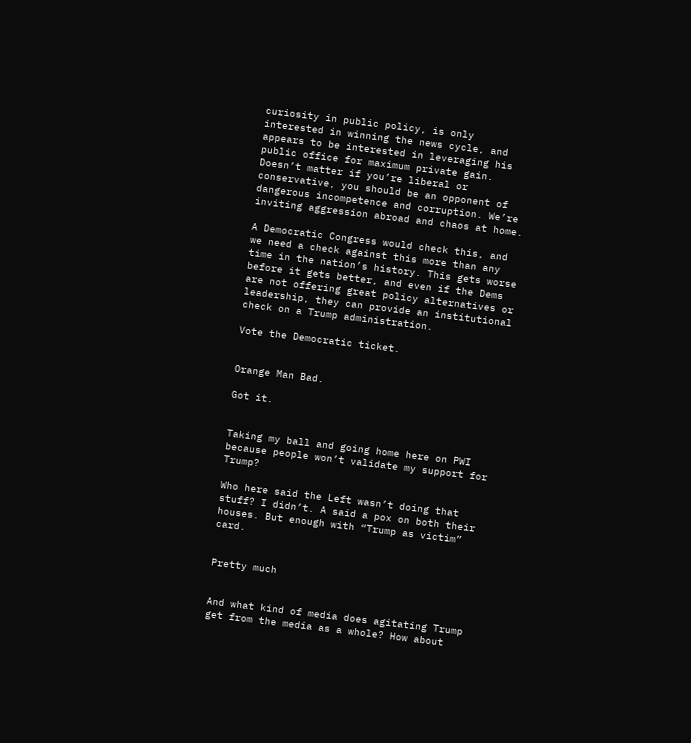curiosity in public policy, is only interested in winning the news cycle, and appears to be interested in leveraging his public office for maximum private gain. Doesn’t matter if you’re liberal or conservative, you should be an opponent of dangerous incompetence and corruption. We’re inviting aggression abroad and chaos at home.

A Democratic Congress would check this, and we need a check against this more than any time in the nation’s history. This gets worse before it gets better, and even if the Dems are not offering great policy alternatives or leadership, they can provide an institutional check on a Trump administration.

Vote the Democratic ticket.


Orange Man Bad.

Got it.


Taking my ball and going home here on PWI because people won’t validate my support for Trump?

Who here said the Left wasn’t doing that stuff? I didn’t. A said a pox on both their houses. But enough with “Trump as victim” card.


Pretty much


And what kind of media does agitating Trump get from the media as a whole? How about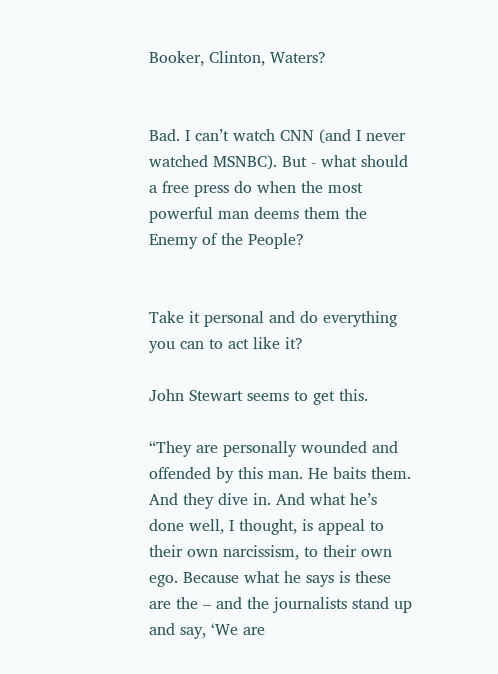Booker, Clinton, Waters?


Bad. I can’t watch CNN (and I never watched MSNBC). But - what should a free press do when the most powerful man deems them the Enemy of the People?


Take it personal and do everything you can to act like it?

John Stewart seems to get this.

“They are personally wounded and offended by this man. He baits them. And they dive in. And what he’s done well, I thought, is appeal to their own narcissism, to their own ego. Because what he says is these are the – and the journalists stand up and say, ‘We are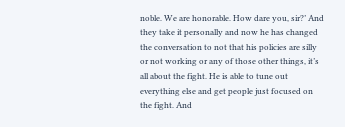noble. We are honorable. How dare you, sir?’ And they take it personally and now he has changed the conversation to not that his policies are silly or not working or any of those other things, it’s all about the fight. He is able to tune out everything else and get people just focused on the fight. And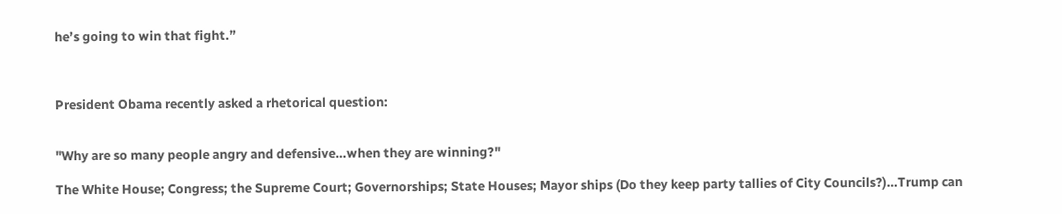he’s going to win that fight.”



President Obama recently asked a rhetorical question:


"Why are so many people angry and defensive…when they are winning?"

The White House; Congress; the Supreme Court; Governorships; State Houses; Mayor ships (Do they keep party tallies of City Councils?)…Trump can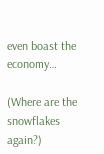even boast the economy…

(Where are the snowflakes again?)